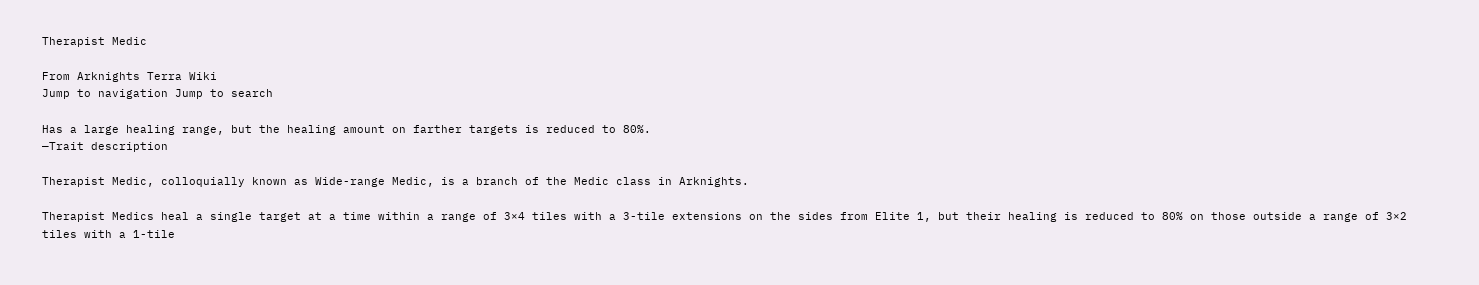Therapist Medic

From Arknights Terra Wiki
Jump to navigation Jump to search

Has a large healing range, but the healing amount on farther targets is reduced to 80%.
—Trait description

Therapist Medic, colloquially known as Wide-range Medic, is a branch of the Medic class in Arknights.

Therapist Medics heal a single target at a time within a range of 3×4 tiles with a 3-tile extensions on the sides from Elite 1, but their healing is reduced to 80% on those outside a range of 3×2 tiles with a 1-tile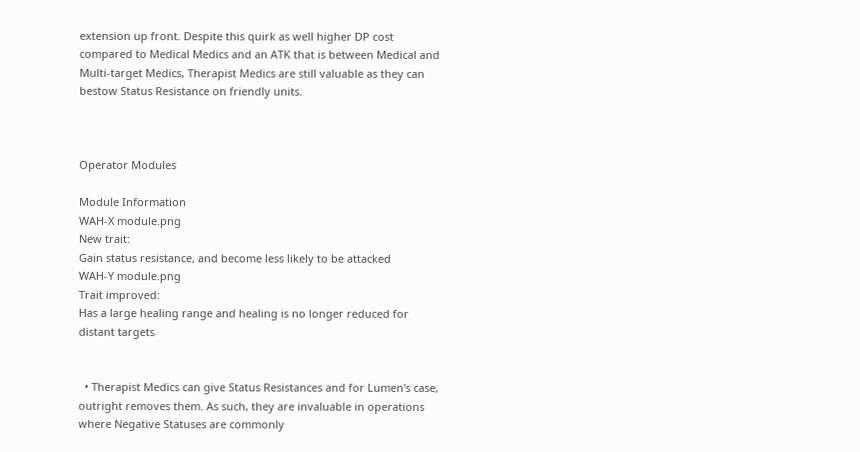extension up front. Despite this quirk as well higher DP cost compared to Medical Medics and an ATK that is between Medical and Multi-target Medics, Therapist Medics are still valuable as they can bestow Status Resistance on friendly units.



Operator Modules

Module Information
WAH-X module.png
New trait:
Gain status resistance, and become less likely to be attacked
WAH-Y module.png
Trait improved:
Has a large healing range and healing is no longer reduced for distant targets


  • Therapist Medics can give Status Resistances and for Lumen's case, outright removes them. As such, they are invaluable in operations where Negative Statuses are commonly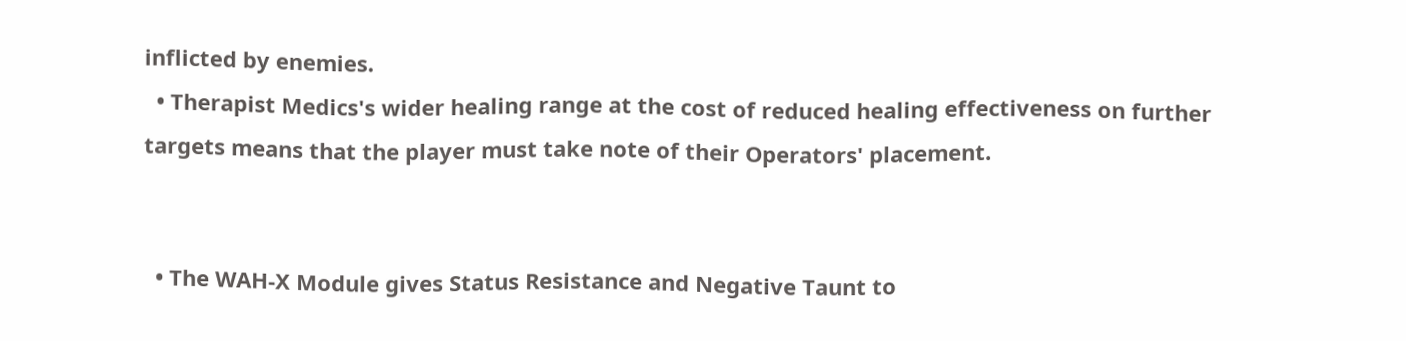inflicted by enemies.
  • Therapist Medics's wider healing range at the cost of reduced healing effectiveness on further targets means that the player must take note of their Operators' placement.


  • The WAH-X Module gives Status Resistance and Negative Taunt to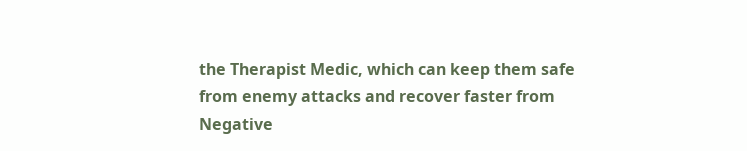the Therapist Medic, which can keep them safe from enemy attacks and recover faster from Negative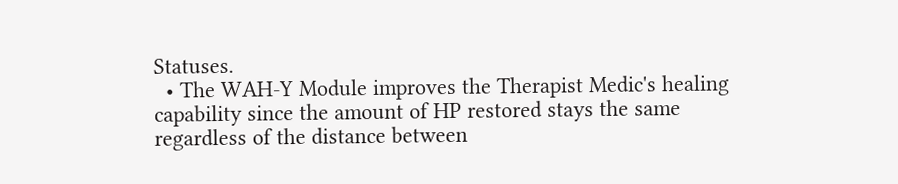Statuses.
  • The WAH-Y Module improves the Therapist Medic's healing capability since the amount of HP restored stays the same regardless of the distance between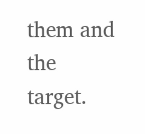them and the target.